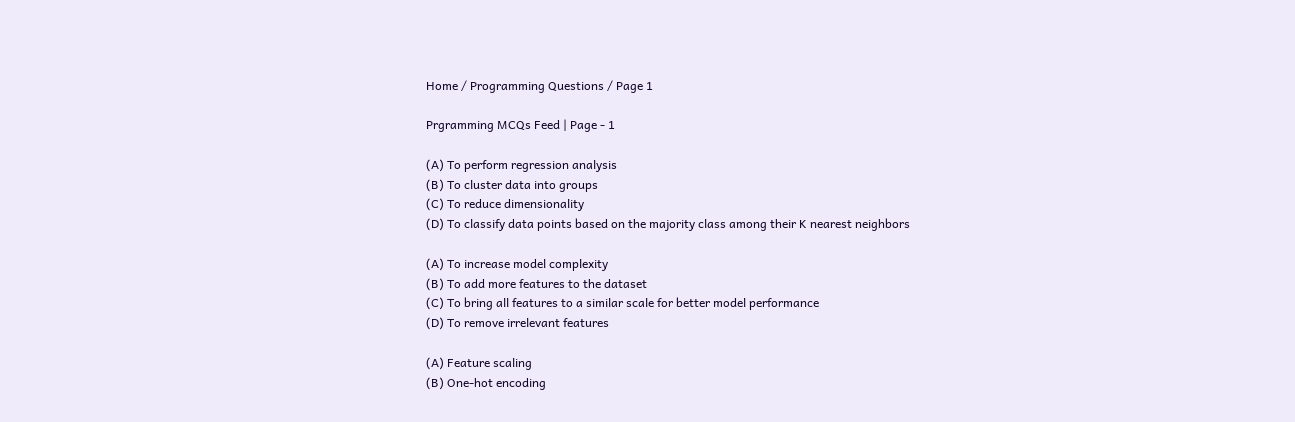Home / Programming Questions / Page 1

Prgramming MCQs Feed | Page - 1

(A) To perform regression analysis
(B) To cluster data into groups
(C) To reduce dimensionality
(D) To classify data points based on the majority class among their K nearest neighbors

(A) To increase model complexity
(B) To add more features to the dataset
(C) To bring all features to a similar scale for better model performance
(D) To remove irrelevant features

(A) Feature scaling
(B) One-hot encoding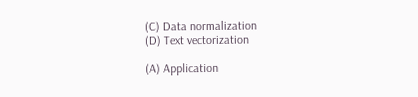(C) Data normalization
(D) Text vectorization

(A) Application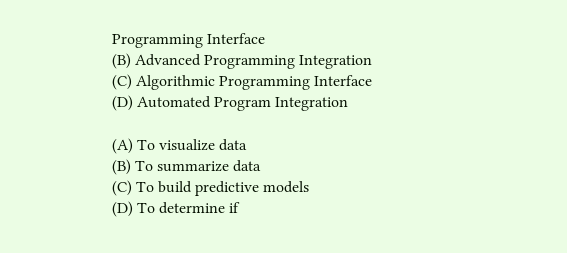Programming Interface
(B) Advanced Programming Integration
(C) Algorithmic Programming Interface
(D) Automated Program Integration

(A) To visualize data
(B) To summarize data
(C) To build predictive models
(D) To determine if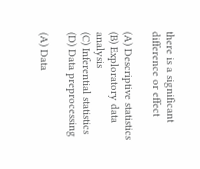there is a significant difference or effect

(A) Descriptive statistics
(B) Exploratory data analysis
(C) Inferential statistics
(D) Data preprocessing

(A) Data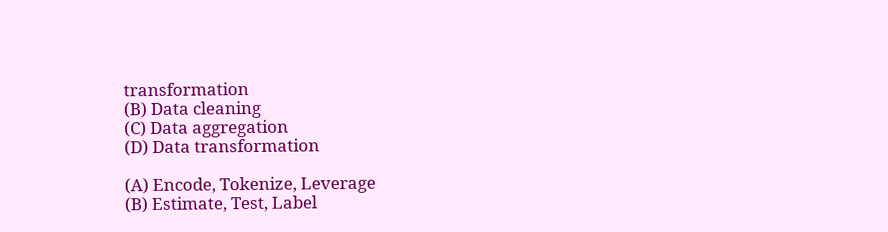transformation
(B) Data cleaning
(C) Data aggregation
(D) Data transformation

(A) Encode, Tokenize, Leverage
(B) Estimate, Test, Label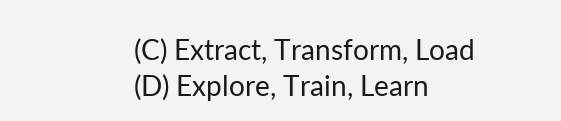(C) Extract, Transform, Load
(D) Explore, Train, Learn